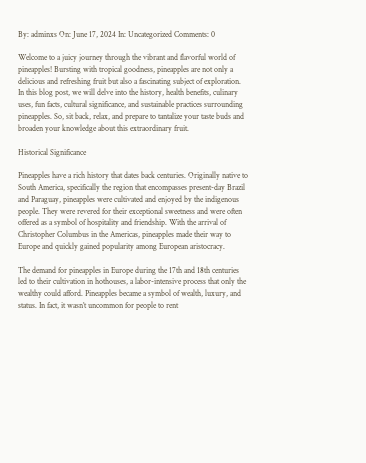By: adminxs On: June 17, 2024 In: Uncategorized Comments: 0

Welcome to a juicy journey through the vibrant and flavorful world of pineapples! Bursting with tropical goodness, pineapples are not only a delicious and refreshing fruit but also a fascinating subject of exploration. In this blog post, we will delve into the history, health benefits, culinary uses, fun facts, cultural significance, and sustainable practices surrounding pineapples. So, sit back, relax, and prepare to tantalize your taste buds and broaden your knowledge about this extraordinary fruit.

Historical Significance

Pineapples have a rich history that dates back centuries. Originally native to South America, specifically the region that encompasses present-day Brazil and Paraguay, pineapples were cultivated and enjoyed by the indigenous people. They were revered for their exceptional sweetness and were often offered as a symbol of hospitality and friendship. With the arrival of Christopher Columbus in the Americas, pineapples made their way to Europe and quickly gained popularity among European aristocracy.

The demand for pineapples in Europe during the 17th and 18th centuries led to their cultivation in hothouses, a labor-intensive process that only the wealthy could afford. Pineapples became a symbol of wealth, luxury, and status. In fact, it wasn’t uncommon for people to rent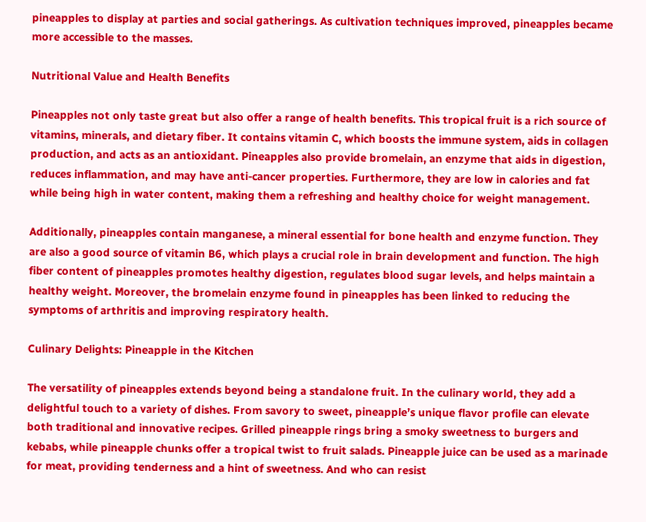pineapples to display at parties and social gatherings. As cultivation techniques improved, pineapples became more accessible to the masses.

Nutritional Value and Health Benefits

Pineapples not only taste great but also offer a range of health benefits. This tropical fruit is a rich source of vitamins, minerals, and dietary fiber. It contains vitamin C, which boosts the immune system, aids in collagen production, and acts as an antioxidant. Pineapples also provide bromelain, an enzyme that aids in digestion, reduces inflammation, and may have anti-cancer properties. Furthermore, they are low in calories and fat while being high in water content, making them a refreshing and healthy choice for weight management.

Additionally, pineapples contain manganese, a mineral essential for bone health and enzyme function. They are also a good source of vitamin B6, which plays a crucial role in brain development and function. The high fiber content of pineapples promotes healthy digestion, regulates blood sugar levels, and helps maintain a healthy weight. Moreover, the bromelain enzyme found in pineapples has been linked to reducing the symptoms of arthritis and improving respiratory health.

Culinary Delights: Pineapple in the Kitchen

The versatility of pineapples extends beyond being a standalone fruit. In the culinary world, they add a delightful touch to a variety of dishes. From savory to sweet, pineapple’s unique flavor profile can elevate both traditional and innovative recipes. Grilled pineapple rings bring a smoky sweetness to burgers and kebabs, while pineapple chunks offer a tropical twist to fruit salads. Pineapple juice can be used as a marinade for meat, providing tenderness and a hint of sweetness. And who can resist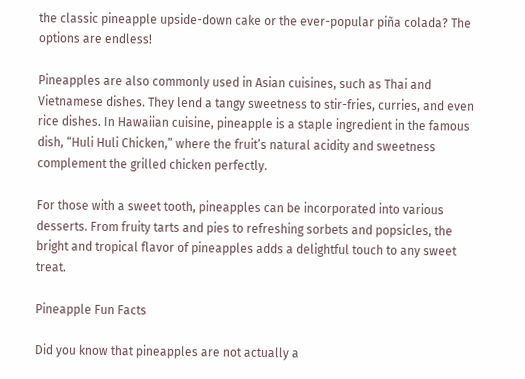the classic pineapple upside-down cake or the ever-popular piña colada? The options are endless!

Pineapples are also commonly used in Asian cuisines, such as Thai and Vietnamese dishes. They lend a tangy sweetness to stir-fries, curries, and even rice dishes. In Hawaiian cuisine, pineapple is a staple ingredient in the famous dish, “Huli Huli Chicken,” where the fruit’s natural acidity and sweetness complement the grilled chicken perfectly.

For those with a sweet tooth, pineapples can be incorporated into various desserts. From fruity tarts and pies to refreshing sorbets and popsicles, the bright and tropical flavor of pineapples adds a delightful touch to any sweet treat.

Pineapple Fun Facts

Did you know that pineapples are not actually a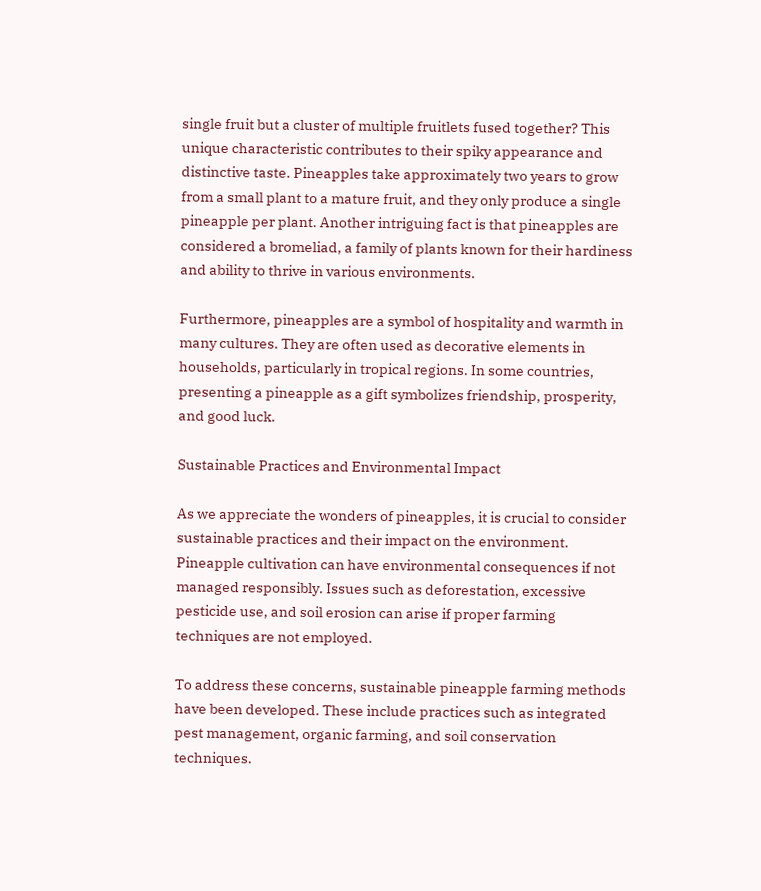single fruit but a cluster of multiple fruitlets fused together? This unique characteristic contributes to their spiky appearance and distinctive taste. Pineapples take approximately two years to grow from a small plant to a mature fruit, and they only produce a single pineapple per plant. Another intriguing fact is that pineapples are considered a bromeliad, a family of plants known for their hardiness and ability to thrive in various environments.

Furthermore, pineapples are a symbol of hospitality and warmth in many cultures. They are often used as decorative elements in households, particularly in tropical regions. In some countries, presenting a pineapple as a gift symbolizes friendship, prosperity, and good luck.

Sustainable Practices and Environmental Impact

As we appreciate the wonders of pineapples, it is crucial to consider sustainable practices and their impact on the environment. Pineapple cultivation can have environmental consequences if not managed responsibly. Issues such as deforestation, excessive pesticide use, and soil erosion can arise if proper farming techniques are not employed.

To address these concerns, sustainable pineapple farming methods have been developed. These include practices such as integrated pest management, organic farming, and soil conservation techniques.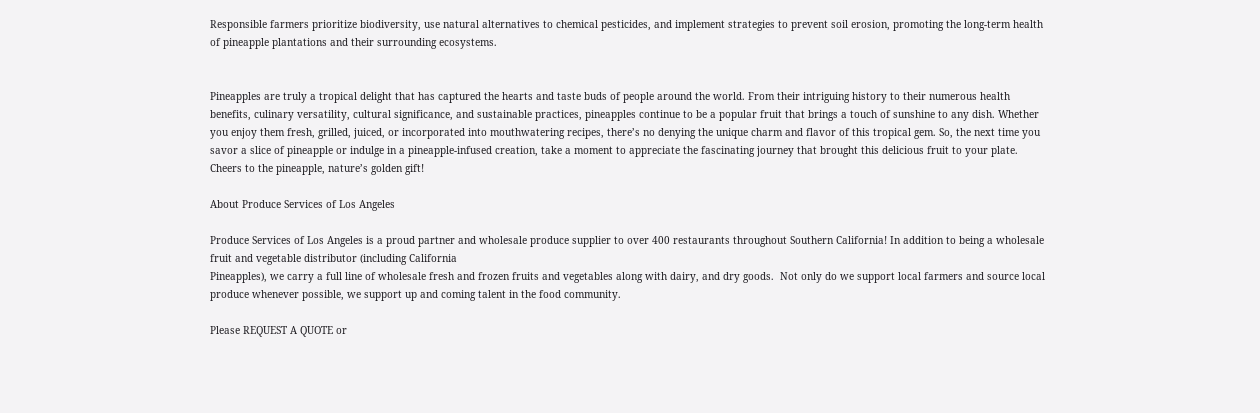Responsible farmers prioritize biodiversity, use natural alternatives to chemical pesticides, and implement strategies to prevent soil erosion, promoting the long-term health of pineapple plantations and their surrounding ecosystems.


Pineapples are truly a tropical delight that has captured the hearts and taste buds of people around the world. From their intriguing history to their numerous health benefits, culinary versatility, cultural significance, and sustainable practices, pineapples continue to be a popular fruit that brings a touch of sunshine to any dish. Whether you enjoy them fresh, grilled, juiced, or incorporated into mouthwatering recipes, there’s no denying the unique charm and flavor of this tropical gem. So, the next time you savor a slice of pineapple or indulge in a pineapple-infused creation, take a moment to appreciate the fascinating journey that brought this delicious fruit to your plate. Cheers to the pineapple, nature’s golden gift!

About Produce Services of Los Angeles

Produce Services of Los Angeles is a proud partner and wholesale produce supplier to over 400 restaurants throughout Southern California! In addition to being a wholesale fruit and vegetable distributor (including California
Pineapples), we carry a full line of wholesale fresh and frozen fruits and vegetables along with dairy, and dry goods.  Not only do we support local farmers and source local produce whenever possible, we support up and coming talent in the food community.

Please REQUEST A QUOTE or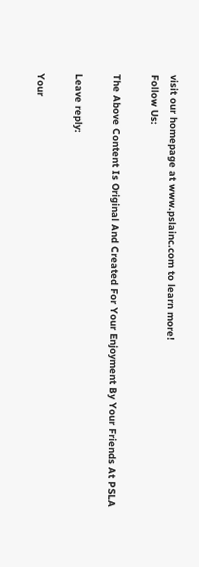visit our homepage at www.pslainc.com to learn more!
Follow Us:

The Above Content Is Original And Created For Your Enjoyment By Your Friends At PSLA

Leave reply:

Your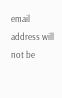email address will not be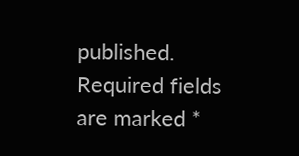published. Required fields are marked *